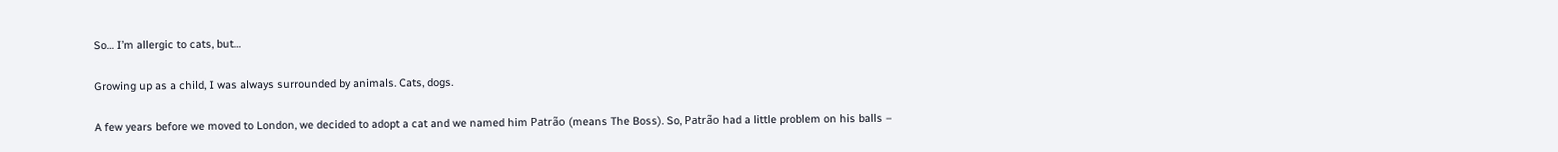So… I’m allergic to cats, but…

Growing up as a child, I was always surrounded by animals. Cats, dogs.

A few years before we moved to London, we decided to adopt a cat and we named him Patrão (means The Boss). So, Patrão had a little problem on his balls –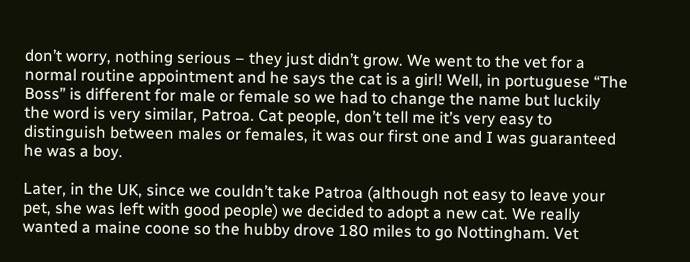don’t worry, nothing serious – they just didn’t grow. We went to the vet for a normal routine appointment and he says the cat is a girl! Well, in portuguese “The Boss” is different for male or female so we had to change the name but luckily the word is very similar, Patroa. Cat people, don’t tell me it’s very easy to distinguish between males or females, it was our first one and I was guaranteed he was a boy.

Later, in the UK, since we couldn’t take Patroa (although not easy to leave your pet, she was left with good people) we decided to adopt a new cat. We really wanted a maine coone so the hubby drove 180 miles to go Nottingham. Vet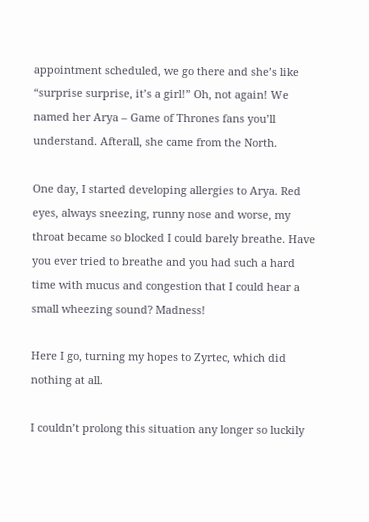appointment scheduled, we go there and she’s like “surprise surprise, it’s a girl!” Oh, not again! We named her Arya – Game of Thrones fans you’ll understand. Afterall, she came from the North.

One day, I started developing allergies to Arya. Red eyes, always sneezing, runny nose and worse, my throat became so blocked I could barely breathe. Have you ever tried to breathe and you had such a hard time with mucus and congestion that I could hear a small wheezing sound? Madness!

Here I go, turning my hopes to Zyrtec, which did nothing at all.

I couldn’t prolong this situation any longer so luckily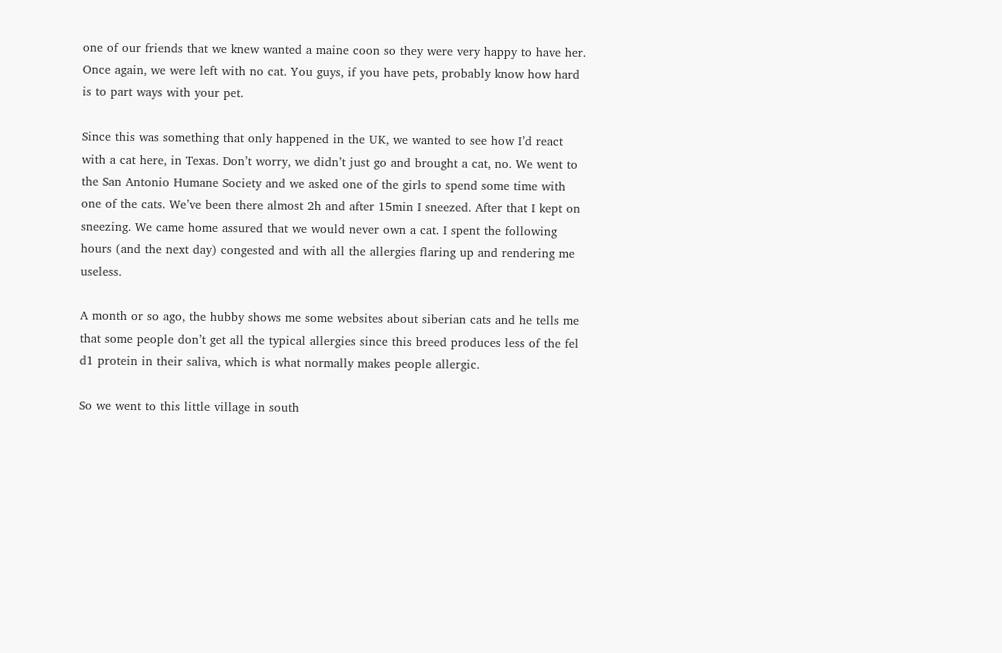one of our friends that we knew wanted a maine coon so they were very happy to have her. Once again, we were left with no cat. You guys, if you have pets, probably know how hard is to part ways with your pet.

Since this was something that only happened in the UK, we wanted to see how I’d react with a cat here, in Texas. Don’t worry, we didn’t just go and brought a cat, no. We went to the San Antonio Humane Society and we asked one of the girls to spend some time with one of the cats. We’ve been there almost 2h and after 15min I sneezed. After that I kept on sneezing. We came home assured that we would never own a cat. I spent the following hours (and the next day) congested and with all the allergies flaring up and rendering me useless.

A month or so ago, the hubby shows me some websites about siberian cats and he tells me that some people don’t get all the typical allergies since this breed produces less of the fel d1 protein in their saliva, which is what normally makes people allergic.

So we went to this little village in south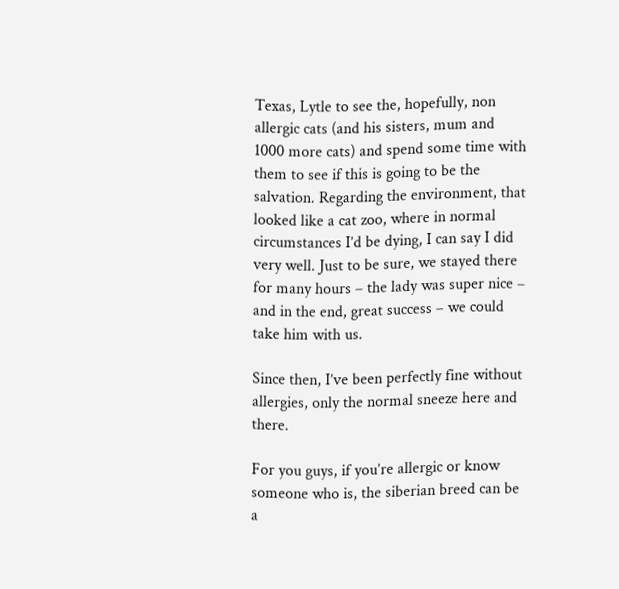Texas, Lytle to see the, hopefully, non allergic cats (and his sisters, mum and 1000 more cats) and spend some time with them to see if this is going to be the salvation. Regarding the environment, that looked like a cat zoo, where in normal circumstances I’d be dying, I can say I did very well. Just to be sure, we stayed there for many hours – the lady was super nice – and in the end, great success – we could take him with us.

Since then, I’ve been perfectly fine without allergies, only the normal sneeze here and there.

For you guys, if you’re allergic or know someone who is, the siberian breed can be a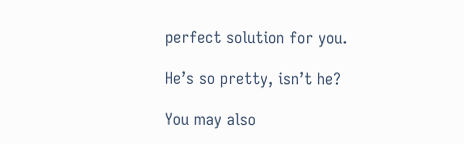perfect solution for you.

He’s so pretty, isn’t he?

You may also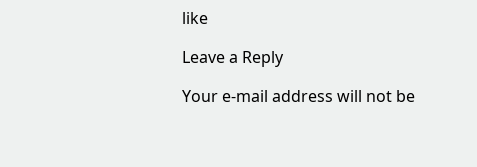like

Leave a Reply

Your e-mail address will not be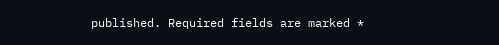published. Required fields are marked *